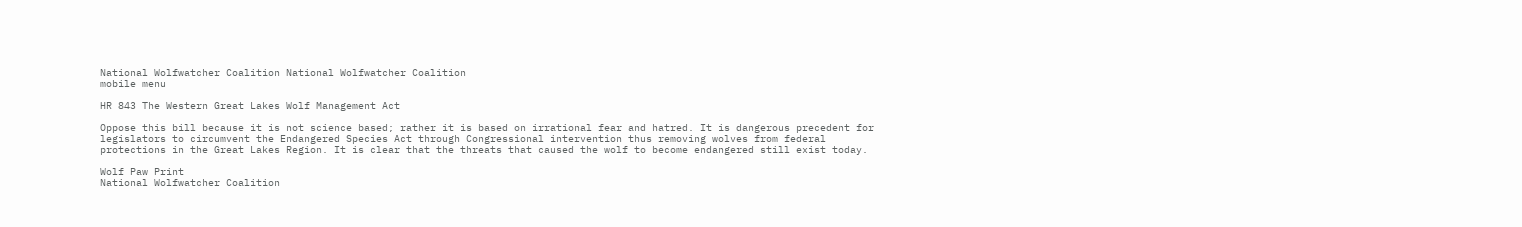National Wolfwatcher Coalition National Wolfwatcher Coalition
mobile menu

HR 843 The Western Great Lakes Wolf Management Act

Oppose this bill because it is not science based; rather it is based on irrational fear and hatred. It is dangerous precedent for legislators to circumvent the Endangered Species Act through Congressional intervention thus removing wolves from federal protections in the Great Lakes Region. It is clear that the threats that caused the wolf to become endangered still exist today.

Wolf Paw Print
National Wolfwatcher Coalition